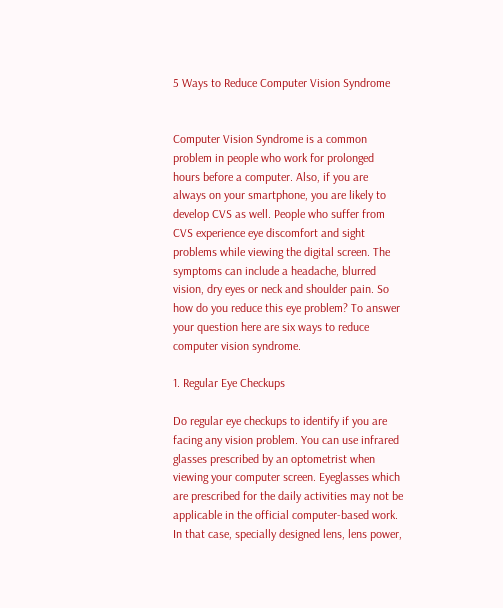5 Ways to Reduce Computer Vision Syndrome


Computer Vision Syndrome is a common problem in people who work for prolonged hours before a computer. Also, if you are always on your smartphone, you are likely to develop CVS as well. People who suffer from CVS experience eye discomfort and sight problems while viewing the digital screen. The symptoms can include a headache, blurred vision, dry eyes or neck and shoulder pain. So how do you reduce this eye problem? To answer your question here are six ways to reduce computer vision syndrome.

1. Regular Eye Checkups

Do regular eye checkups to identify if you are facing any vision problem. You can use infrared glasses prescribed by an optometrist when viewing your computer screen. Eyeglasses which are prescribed for the daily activities may not be applicable in the official computer-based work. In that case, specially designed lens, lens power,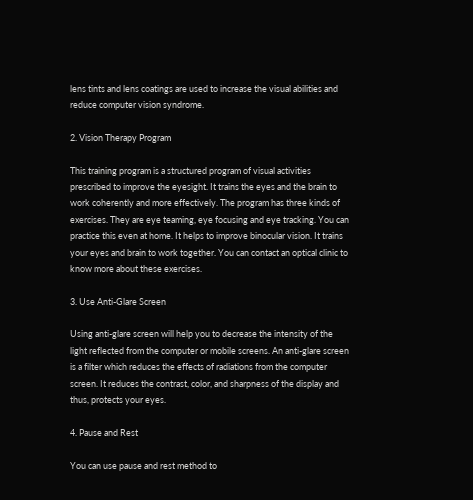lens tints and lens coatings are used to increase the visual abilities and reduce computer vision syndrome.

2. Vision Therapy Program

This training program is a structured program of visual activities prescribed to improve the eyesight. It trains the eyes and the brain to work coherently and more effectively. The program has three kinds of exercises. They are eye teaming, eye focusing and eye tracking. You can practice this even at home. It helps to improve binocular vision. It trains your eyes and brain to work together. You can contact an optical clinic to know more about these exercises.

3. Use Anti-Glare Screen

Using anti-glare screen will help you to decrease the intensity of the light reflected from the computer or mobile screens. An anti-glare screen is a filter which reduces the effects of radiations from the computer screen. It reduces the contrast, color, and sharpness of the display and thus, protects your eyes.

4. Pause and Rest

You can use pause and rest method to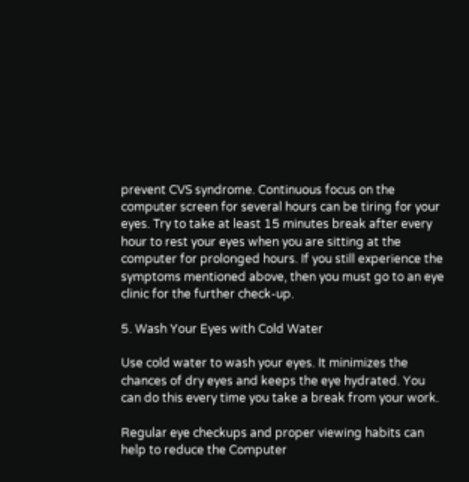prevent CVS syndrome. Continuous focus on the computer screen for several hours can be tiring for your eyes. Try to take at least 15 minutes break after every hour to rest your eyes when you are sitting at the computer for prolonged hours. If you still experience the symptoms mentioned above, then you must go to an eye clinic for the further check-up.

5. Wash Your Eyes with Cold Water

Use cold water to wash your eyes. It minimizes the chances of dry eyes and keeps the eye hydrated. You can do this every time you take a break from your work.

Regular eye checkups and proper viewing habits can help to reduce the Computer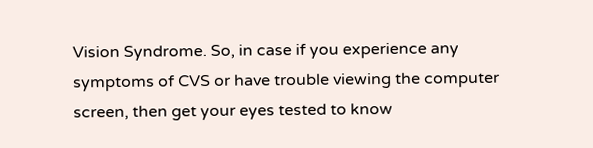Vision Syndrome. So, in case if you experience any symptoms of CVS or have trouble viewing the computer screen, then get your eyes tested to know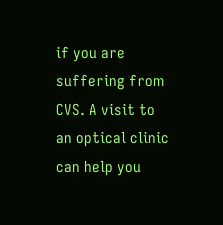if you are suffering from CVS. A visit to an optical clinic can help you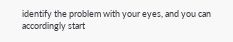identify the problem with your eyes, and you can accordingly start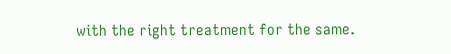with the right treatment for the same.